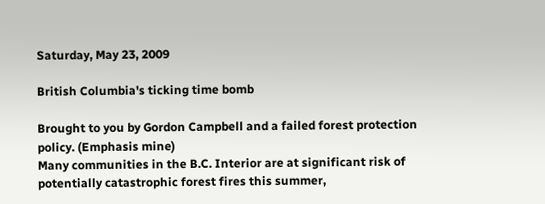Saturday, May 23, 2009

British Columbia's ticking time bomb

Brought to you by Gordon Campbell and a failed forest protection policy. (Emphasis mine)
Many communities in the B.C. Interior are at significant risk of potentially catastrophic forest fires this summer,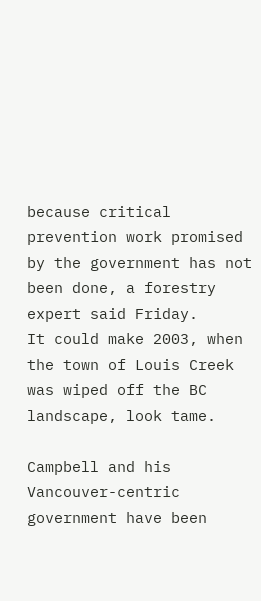because critical prevention work promised by the government has not been done, a forestry expert said Friday.
It could make 2003, when the town of Louis Creek was wiped off the BC landscape, look tame.

Campbell and his Vancouver-centric government have been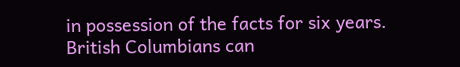in possession of the facts for six years.
British Columbians can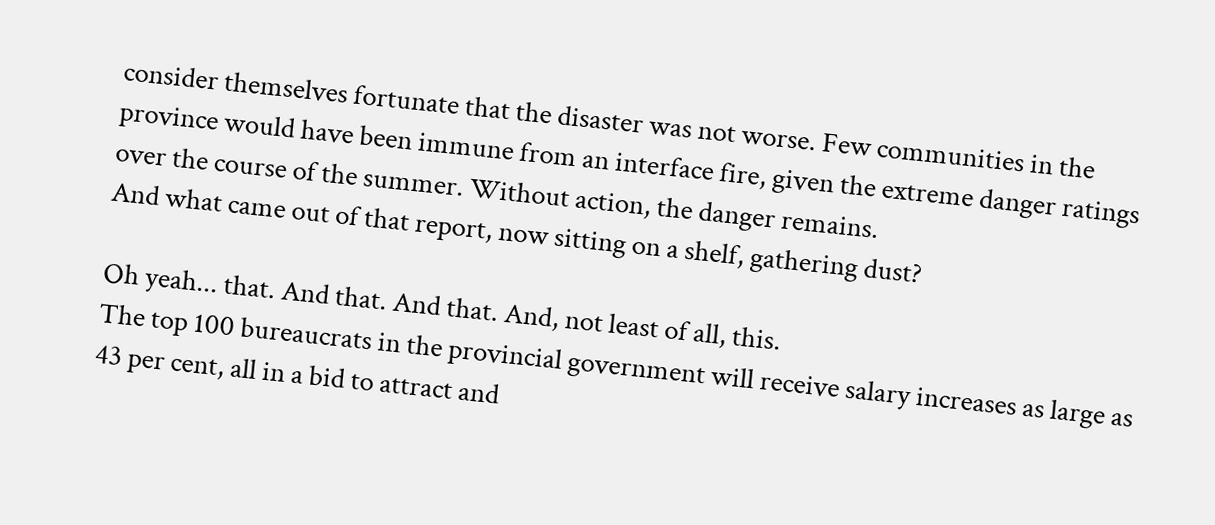consider themselves fortunate that the disaster was not worse. Few communities in the province would have been immune from an interface fire, given the extreme danger ratings over the course of the summer. Without action, the danger remains.
And what came out of that report, now sitting on a shelf, gathering dust?

Oh yeah... that. And that. And that. And, not least of all, this.
The top 100 bureaucrats in the provincial government will receive salary increases as large as 43 per cent, all in a bid to attract and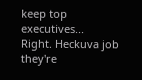keep top executives...
Right. Heckuva job they're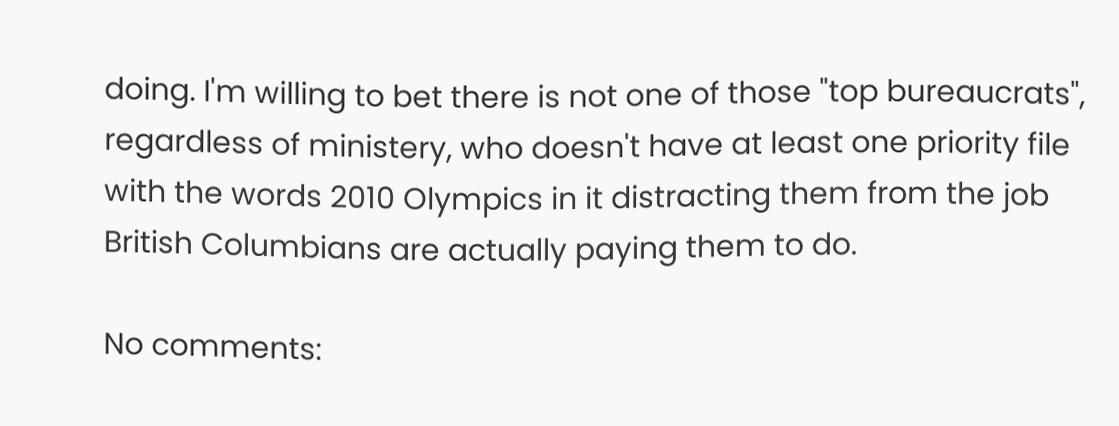doing. I'm willing to bet there is not one of those "top bureaucrats", regardless of ministery, who doesn't have at least one priority file with the words 2010 Olympics in it distracting them from the job British Columbians are actually paying them to do.

No comments: